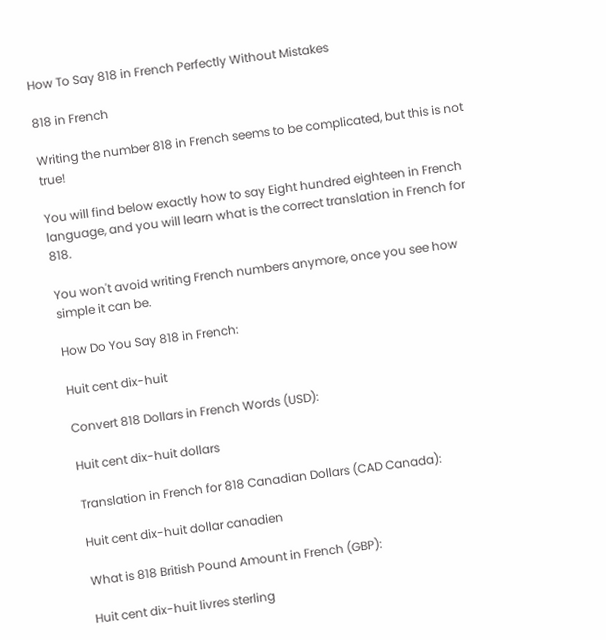How To Say 818 in French Perfectly Without Mistakes

818 in French

Writing the number 818 in French seems to be complicated, but this is not true!

You will find below exactly how to say Eight hundred eighteen in French language, and you will learn what is the correct translation in French for 818.

You won't avoid writing French numbers anymore, once you see how simple it can be.

How Do You Say 818 in French:

Huit cent dix-huit

Convert 818 Dollars in French Words (USD):

Huit cent dix-huit dollars

Translation in French for 818 Canadian Dollars (CAD Canada):

Huit cent dix-huit dollar canadien

What is 818 British Pound Amount in French (GBP):

Huit cent dix-huit livres sterling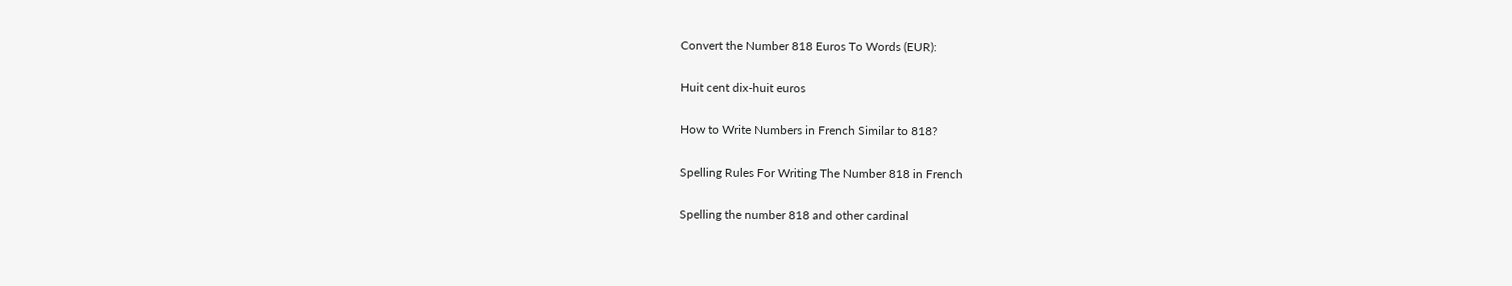Convert the Number 818 Euros To Words (EUR):

Huit cent dix-huit euros

How to Write Numbers in French Similar to 818?

Spelling Rules For Writing The Number 818 in French

Spelling the number 818 and other cardinal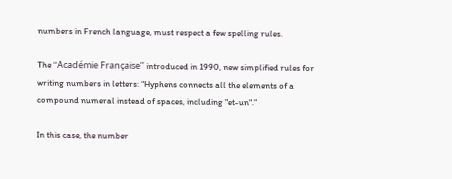numbers in French language, must respect a few spelling rules.

The ‘‘Académie Française’’ introduced in 1990, new simplified rules for writing numbers in letters: “Hyphens connects all the elements of a compound numeral instead of spaces, including "et-un".”

In this case, the number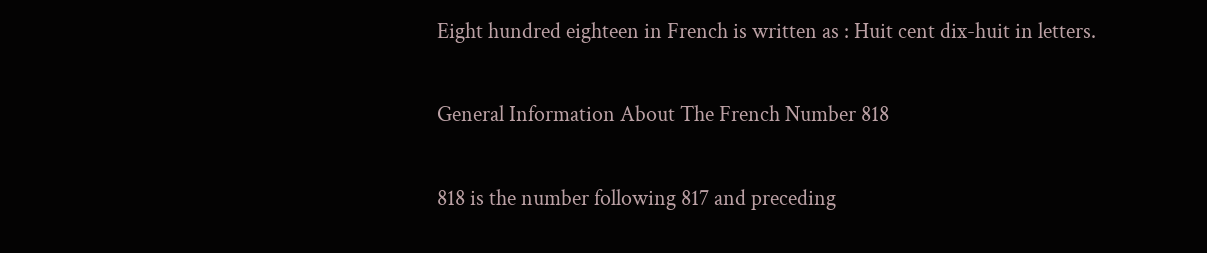Eight hundred eighteen in French is written as : Huit cent dix-huit in letters.

General Information About The French Number 818

818 is the number following 817 and preceding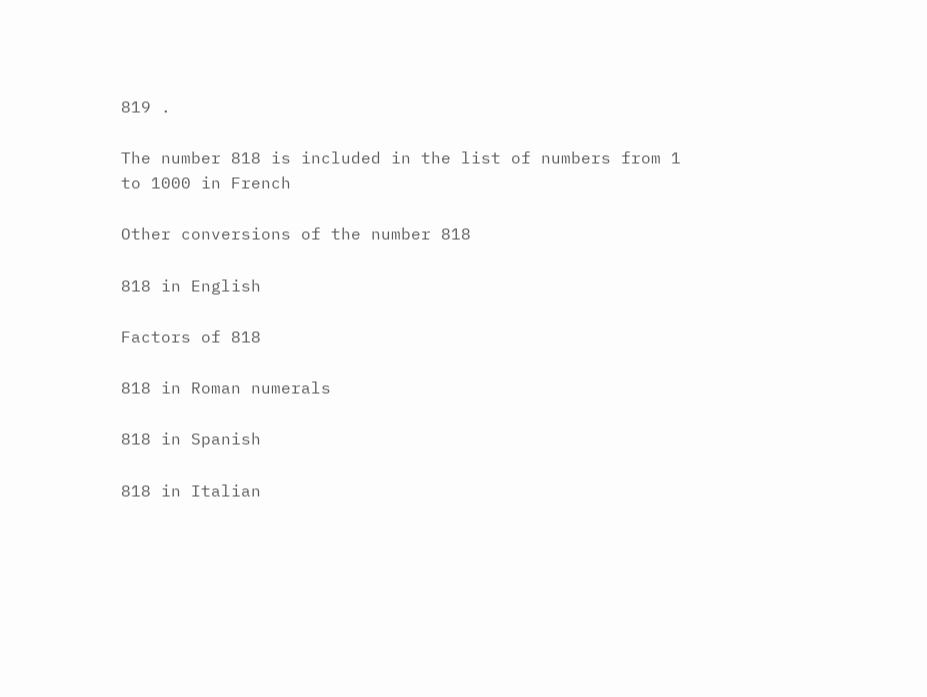819 .

The number 818 is included in the list of numbers from 1 to 1000 in French

Other conversions of the number 818

818 in English

Factors of 818

818 in Roman numerals

818 in Spanish

818 in Italian